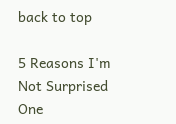back to top

5 Reasons I'm Not Surprised One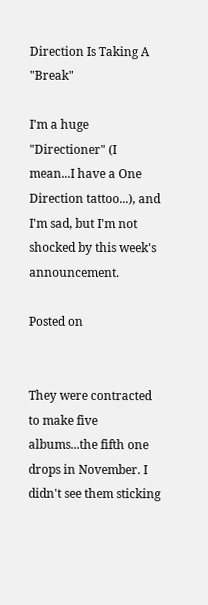Direction Is Taking A "Break"

I'm a huge "Directioner" (I mean...I have a One Direction tattoo...), and I'm sad, but I'm not shocked by this week's announcement.

Posted on


They were contracted to make five albums...the fifth one drops in November. I didn't see them sticking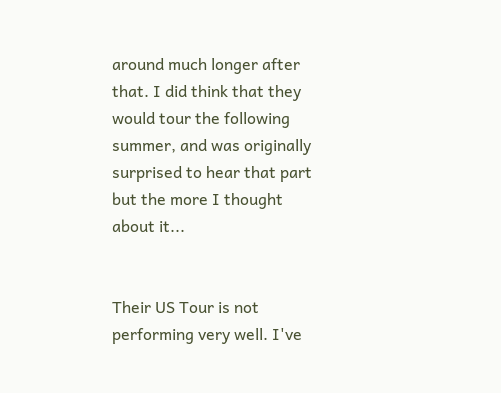around much longer after that. I did think that they would tour the following summer, and was originally surprised to hear that part but the more I thought about it...


Their US Tour is not performing very well. I've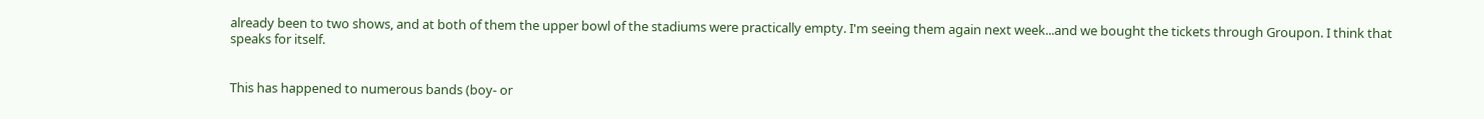already been to two shows, and at both of them the upper bowl of the stadiums were practically empty. I'm seeing them again next week...and we bought the tickets through Groupon. I think that speaks for itself.


This has happened to numerous bands (boy- or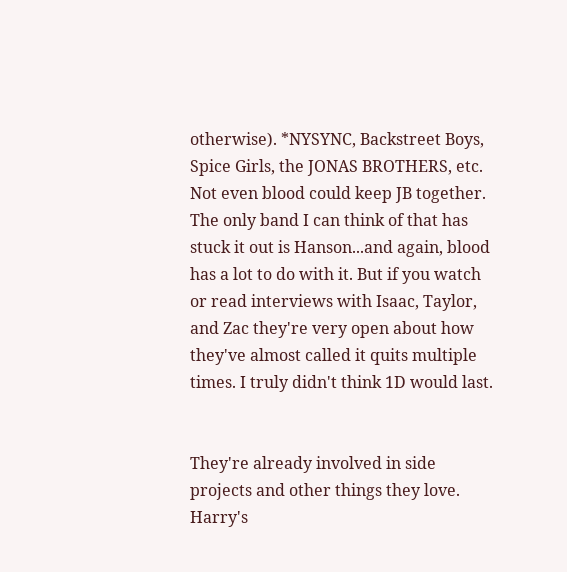otherwise). *NYSYNC, Backstreet Boys, Spice Girls, the JONAS BROTHERS, etc. Not even blood could keep JB together. The only band I can think of that has stuck it out is Hanson...and again, blood has a lot to do with it. But if you watch or read interviews with Isaac, Taylor, and Zac they're very open about how they've almost called it quits multiple times. I truly didn't think 1D would last.


They're already involved in side projects and other things they love. Harry's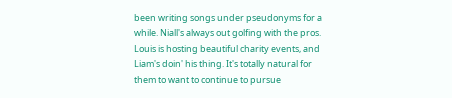been writing songs under pseudonyms for a while. Niall's always out golfing with the pros. Louis is hosting beautiful charity events, and Liam's doin' his thing. It's totally natural for them to want to continue to pursue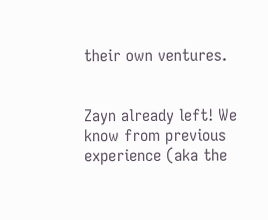their own ventures.


Zayn already left! We know from previous experience (aka the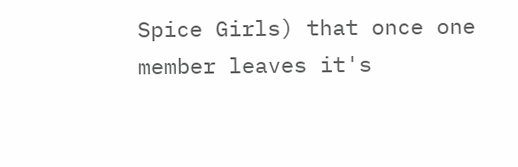Spice Girls) that once one member leaves it's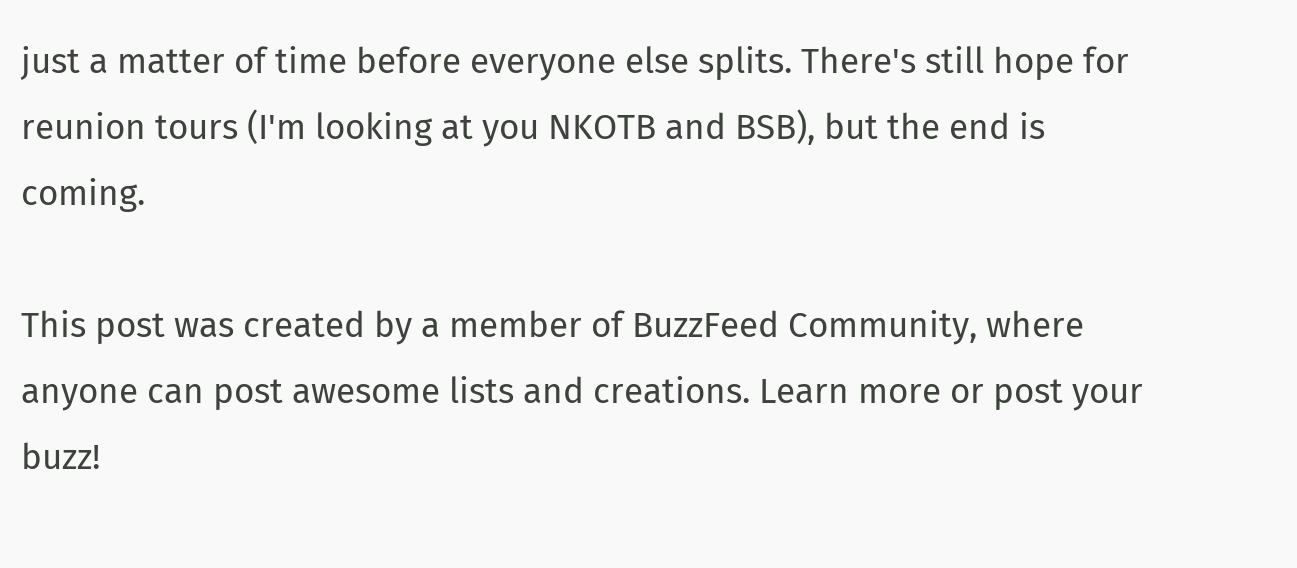just a matter of time before everyone else splits. There's still hope for reunion tours (I'm looking at you NKOTB and BSB), but the end is coming.

This post was created by a member of BuzzFeed Community, where anyone can post awesome lists and creations. Learn more or post your buzz!